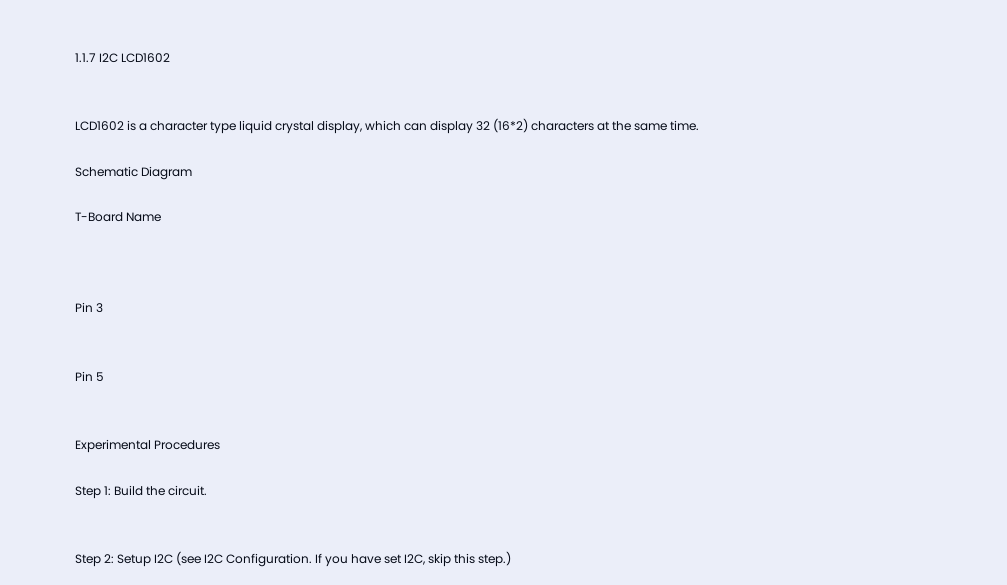1.1.7 I2C LCD1602


LCD1602 is a character type liquid crystal display, which can display 32 (16*2) characters at the same time.

Schematic Diagram

T-Board Name



Pin 3


Pin 5


Experimental Procedures

Step 1: Build the circuit.


Step 2: Setup I2C (see I2C Configuration. If you have set I2C, skip this step.)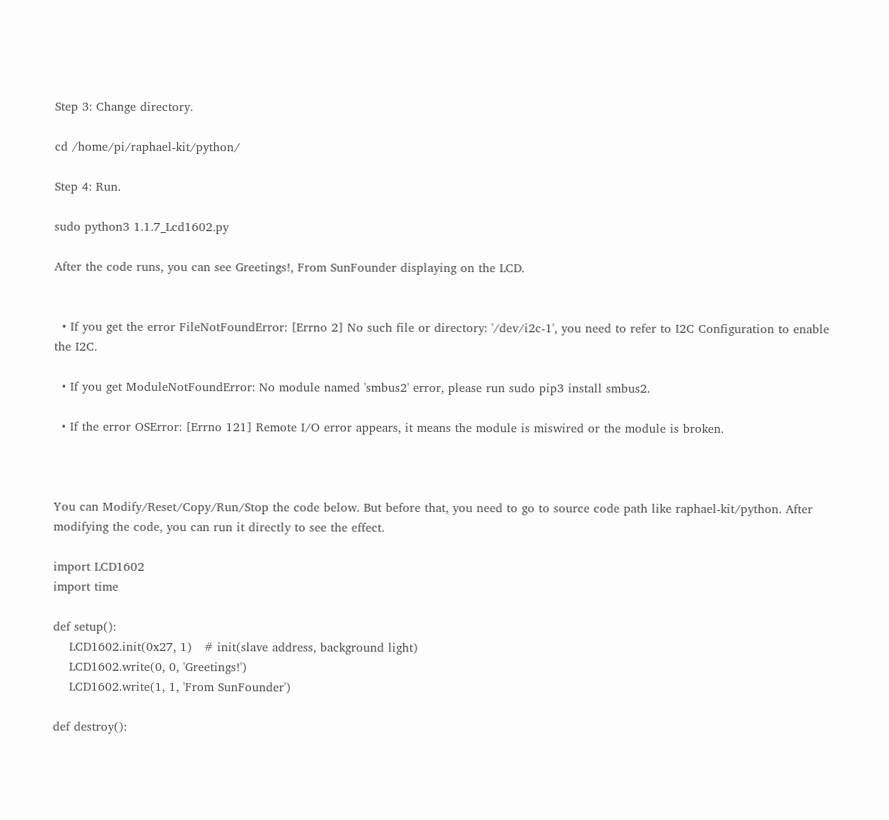Step 3: Change directory.

cd /home/pi/raphael-kit/python/

Step 4: Run.

sudo python3 1.1.7_Lcd1602.py

After the code runs, you can see Greetings!, From SunFounder displaying on the LCD.


  • If you get the error FileNotFoundError: [Errno 2] No such file or directory: '/dev/i2c-1', you need to refer to I2C Configuration to enable the I2C.

  • If you get ModuleNotFoundError: No module named 'smbus2' error, please run sudo pip3 install smbus2.

  • If the error OSError: [Errno 121] Remote I/O error appears, it means the module is miswired or the module is broken.



You can Modify/Reset/Copy/Run/Stop the code below. But before that, you need to go to source code path like raphael-kit/python. After modifying the code, you can run it directly to see the effect.

import LCD1602
import time

def setup():
    LCD1602.init(0x27, 1)   # init(slave address, background light)
    LCD1602.write(0, 0, 'Greetings!')
    LCD1602.write(1, 1, 'From SunFounder')

def destroy():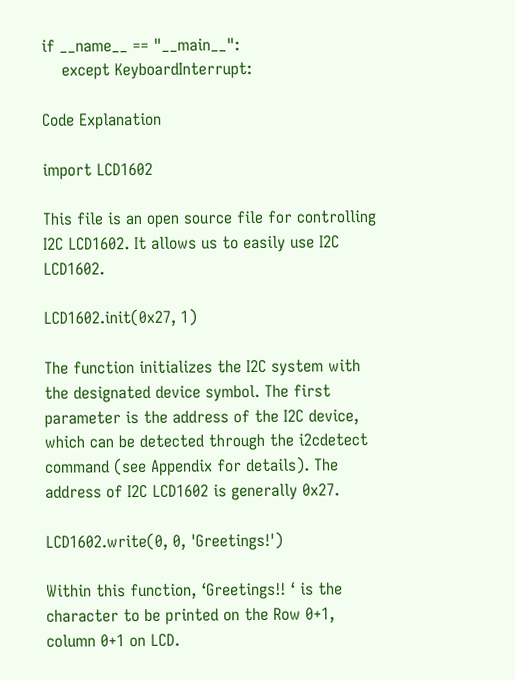if __name__ == "__main__":
    except KeyboardInterrupt:

Code Explanation

import LCD1602

This file is an open source file for controlling I2C LCD1602. It allows us to easily use I2C LCD1602.

LCD1602.init(0x27, 1)

The function initializes the I2C system with the designated device symbol. The first parameter is the address of the I2C device, which can be detected through the i2cdetect command (see Appendix for details). The address of I2C LCD1602 is generally 0x27.

LCD1602.write(0, 0, 'Greetings!')

Within this function, ‘Greetings!! ‘ is the character to be printed on the Row 0+1, column 0+1 on LCD.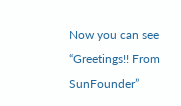Now you can see “Greetings!! From SunFounder”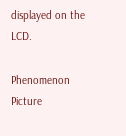displayed on the LCD.

Phenomenon Picture